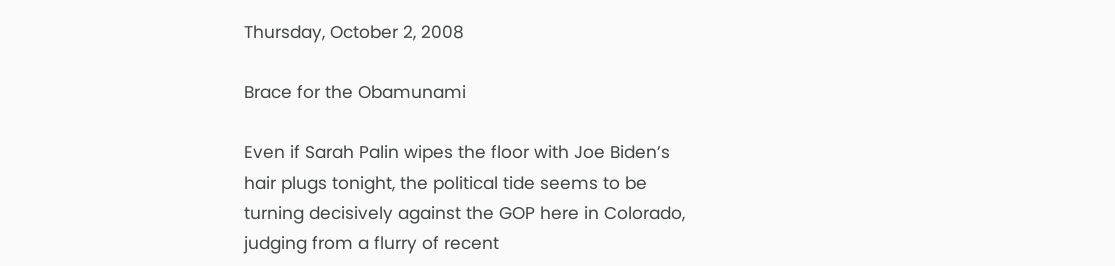Thursday, October 2, 2008

Brace for the Obamunami

Even if Sarah Palin wipes the floor with Joe Biden’s hair plugs tonight, the political tide seems to be turning decisively against the GOP here in Colorado, judging from a flurry of recent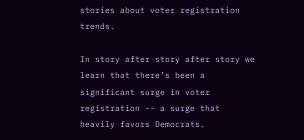stories about voter registration trends.

In story after story after story we learn that there’s been a significant surge in voter registration -- a surge that heavily favors Democrats.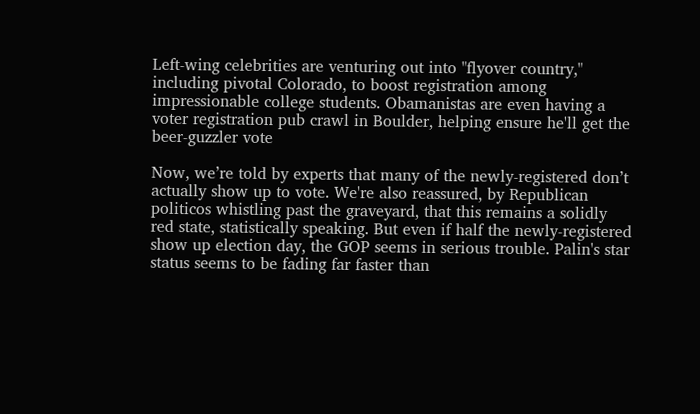Left-wing celebrities are venturing out into "flyover country," including pivotal Colorado, to boost registration among impressionable college students. Obamanistas are even having a voter registration pub crawl in Boulder, helping ensure he'll get the beer-guzzler vote

Now, we’re told by experts that many of the newly-registered don’t actually show up to vote. We're also reassured, by Republican politicos whistling past the graveyard, that this remains a solidly red state, statistically speaking. But even if half the newly-registered show up election day, the GOP seems in serious trouble. Palin's star status seems to be fading far faster than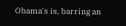Obama's is, barring an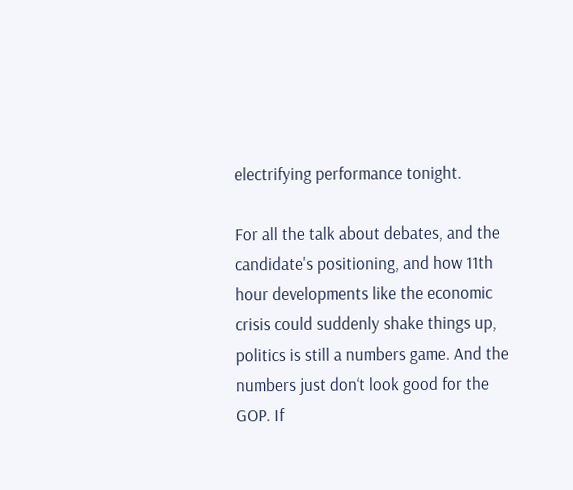electrifying performance tonight.

For all the talk about debates, and the candidate's positioning, and how 11th hour developments like the economic crisis could suddenly shake things up, politics is still a numbers game. And the numbers just don‘t look good for the GOP. If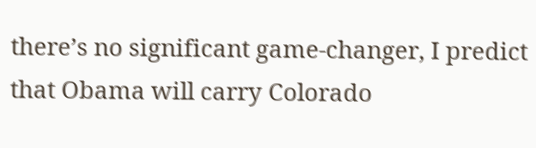there’s no significant game-changer, I predict that Obama will carry Colorado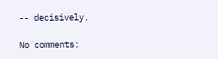-- decisively.

No comments: